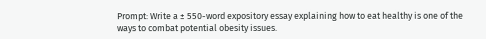Prompt: Write a ± 550-word expository essay explaining how to eat healthy is one of the ways to combat potential obesity issues.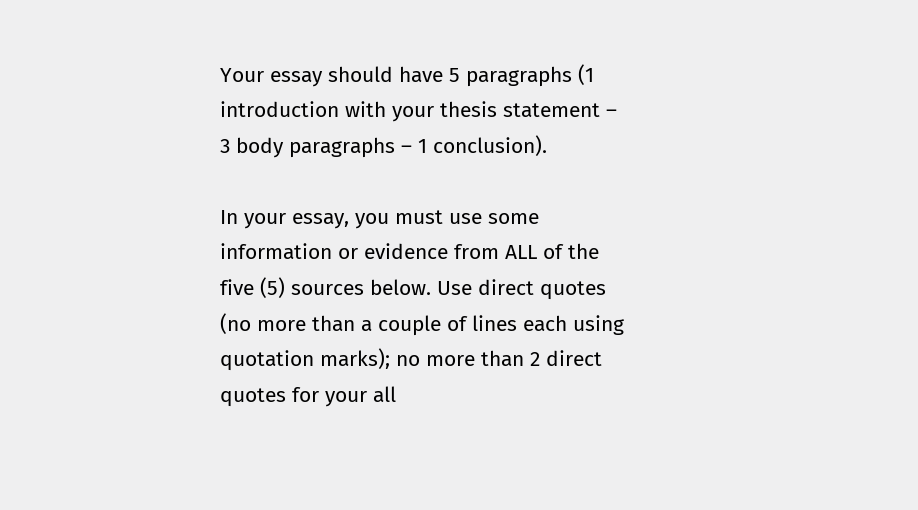Your essay should have 5 paragraphs (1 introduction with your thesis statement – 3 body paragraphs – 1 conclusion).

In your essay, you must use some information or evidence from ALL of the five (5) sources below. Use direct quotes (no more than a couple of lines each using quotation marks); no more than 2 direct quotes for your all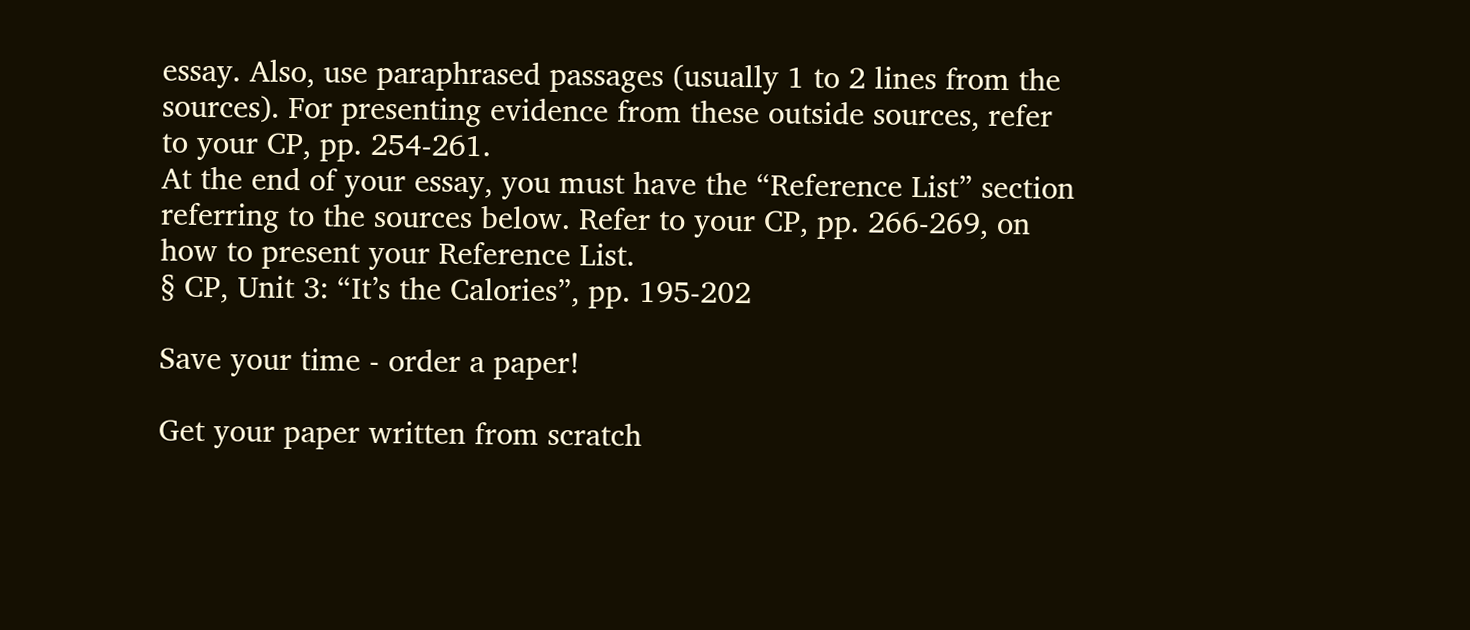essay. Also, use paraphrased passages (usually 1 to 2 lines from the sources). For presenting evidence from these outside sources, refer to your CP, pp. 254-261.
At the end of your essay, you must have the “Reference List” section referring to the sources below. Refer to your CP, pp. 266-269, on how to present your Reference List.
§ CP, Unit 3: “It’s the Calories”, pp. 195-202

Save your time - order a paper!

Get your paper written from scratch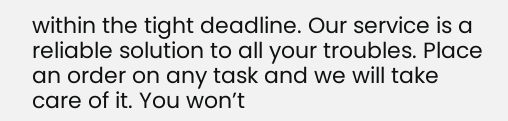within the tight deadline. Our service is a reliable solution to all your troubles. Place an order on any task and we will take care of it. You won’t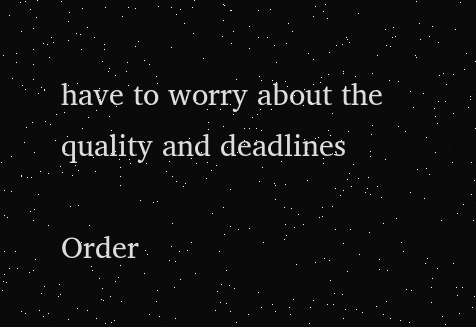have to worry about the quality and deadlines

Order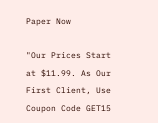Paper Now

"Our Prices Start at $11.99. As Our First Client, Use Coupon Code GET15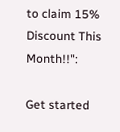to claim 15% Discount This Month!!":

Get started